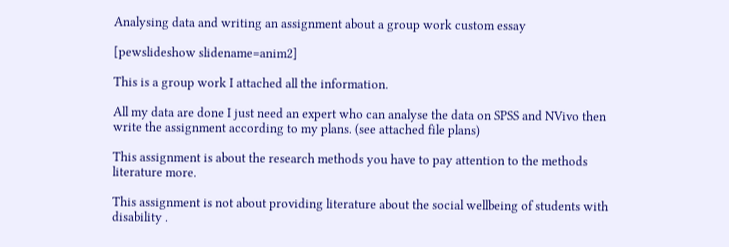Analysing data and writing an assignment about a group work custom essay

[pewslideshow slidename=anim2]

This is a group work I attached all the information.

All my data are done I just need an expert who can analyse the data on SPSS and NVivo then write the assignment according to my plans. (see attached file plans)

This assignment is about the research methods you have to pay attention to the methods literature more.

This assignment is not about providing literature about the social wellbeing of students with disability .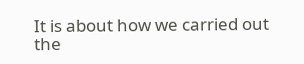It is about how we carried out the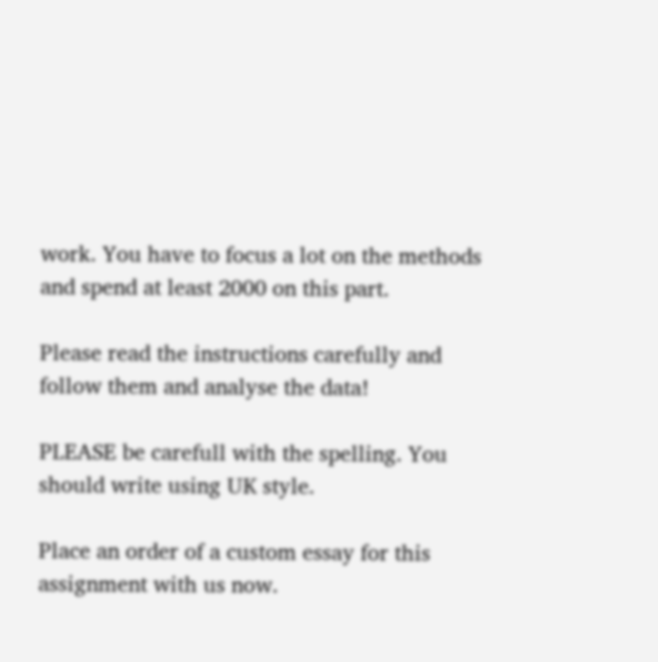work. You have to focus a lot on the methods and spend at least 2000 on this part.

Please read the instructions carefully and follow them and analyse the data!

PLEASE be carefull with the spelling. You should write using UK style.

Place an order of a custom essay for this assignment with us now.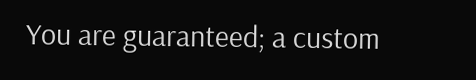You are guaranteed; a custom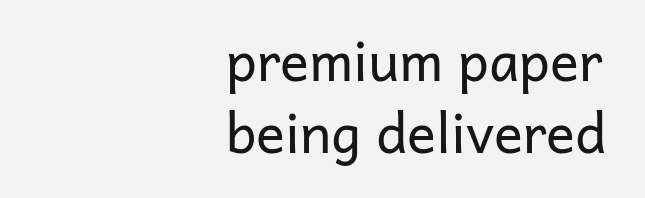premium paper being delivered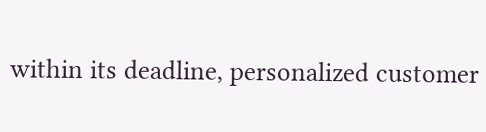within its deadline, personalized customer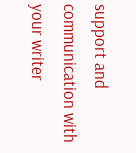support and communication with your writer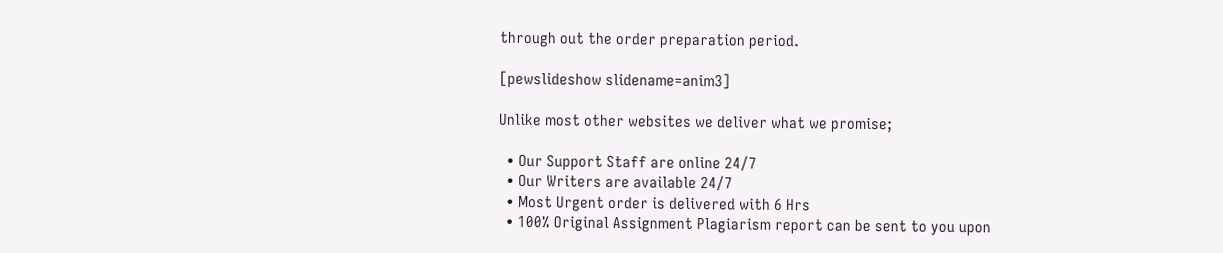through out the order preparation period.

[pewslideshow slidename=anim3]

Unlike most other websites we deliver what we promise;

  • Our Support Staff are online 24/7
  • Our Writers are available 24/7
  • Most Urgent order is delivered with 6 Hrs
  • 100% Original Assignment Plagiarism report can be sent to you upon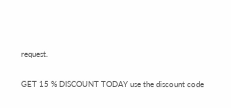request.

GET 15 % DISCOUNT TODAY use the discount code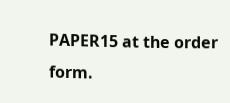PAPER15 at the order form.